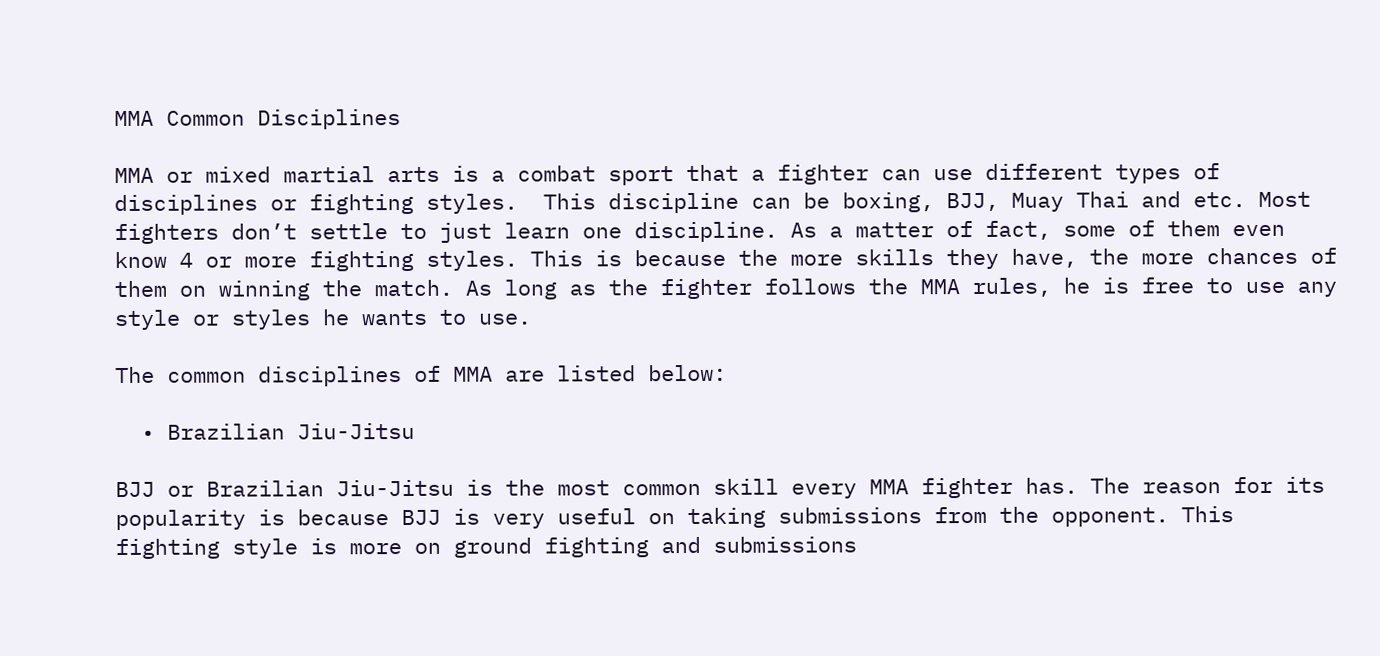MMA Common Disciplines

MMA or mixed martial arts is a combat sport that a fighter can use different types of disciplines or fighting styles.  This discipline can be boxing, BJJ, Muay Thai and etc. Most fighters don’t settle to just learn one discipline. As a matter of fact, some of them even know 4 or more fighting styles. This is because the more skills they have, the more chances of them on winning the match. As long as the fighter follows the MMA rules, he is free to use any style or styles he wants to use.

The common disciplines of MMA are listed below:

  • Brazilian Jiu-Jitsu

BJJ or Brazilian Jiu-Jitsu is the most common skill every MMA fighter has. The reason for its popularity is because BJJ is very useful on taking submissions from the opponent. This fighting style is more on ground fighting and submissions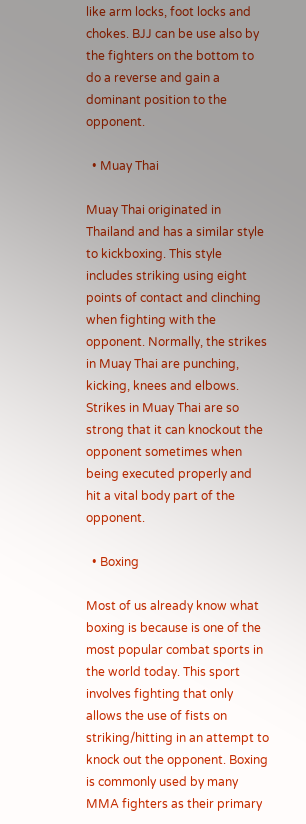like arm locks, foot locks and chokes. BJJ can be use also by the fighters on the bottom to do a reverse and gain a dominant position to the opponent.

  • Muay Thai

Muay Thai originated in Thailand and has a similar style to kickboxing. This style includes striking using eight points of contact and clinching when fighting with the opponent. Normally, the strikes in Muay Thai are punching, kicking, knees and elbows. Strikes in Muay Thai are so strong that it can knockout the opponent sometimes when being executed properly and hit a vital body part of the opponent.

  • Boxing

Most of us already know what boxing is because is one of the most popular combat sports in the world today. This sport involves fighting that only allows the use of fists on striking/hitting in an attempt to knock out the opponent. Boxing is commonly used by many MMA fighters as their primary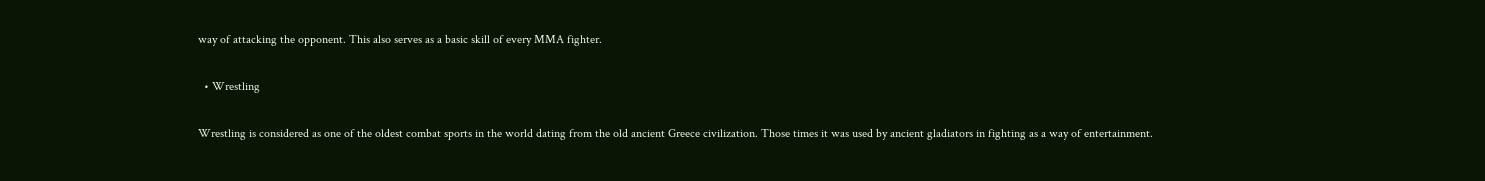way of attacking the opponent. This also serves as a basic skill of every MMA fighter.

  • Wrestling

Wrestling is considered as one of the oldest combat sports in the world dating from the old ancient Greece civilization. Those times it was used by ancient gladiators in fighting as a way of entertainment.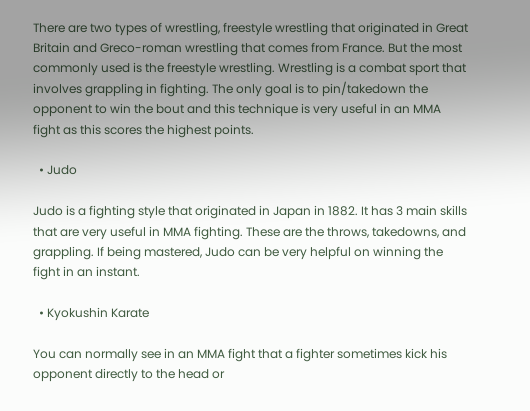There are two types of wrestling, freestyle wrestling that originated in Great Britain and Greco-roman wrestling that comes from France. But the most commonly used is the freestyle wrestling. Wrestling is a combat sport that involves grappling in fighting. The only goal is to pin/takedown the opponent to win the bout and this technique is very useful in an MMA fight as this scores the highest points.

  • Judo

Judo is a fighting style that originated in Japan in 1882. It has 3 main skills that are very useful in MMA fighting. These are the throws, takedowns, and grappling. If being mastered, Judo can be very helpful on winning the fight in an instant.

  • Kyokushin Karate

You can normally see in an MMA fight that a fighter sometimes kick his opponent directly to the head or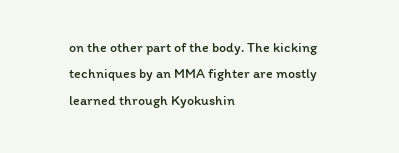on the other part of the body. The kicking techniques by an MMA fighter are mostly learned through Kyokushin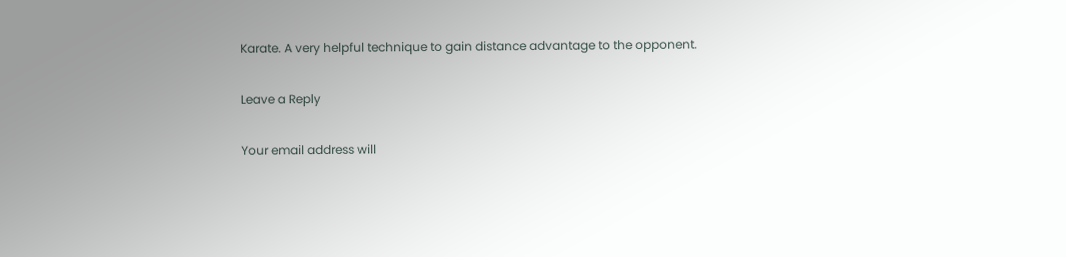Karate. A very helpful technique to gain distance advantage to the opponent.

Leave a Reply

Your email address will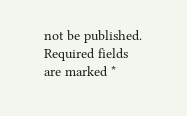not be published. Required fields are marked *